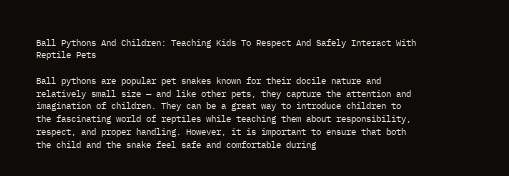Ball Pythons And Children: Teaching Kids To Respect And Safely Interact With Reptile Pets

Ball pythons are popular pet snakes known for their docile nature and relatively small size — and like other pets, they capture the attention and imagination of children. They can be a great way to introduce children to the fascinating world of reptiles while teaching them about responsibility, respect, and proper handling. However, it is important to ensure that both the child and the snake feel safe and comfortable during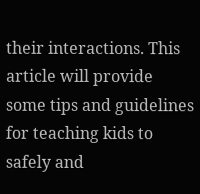their interactions. This article will provide some tips and guidelines for teaching kids to safely and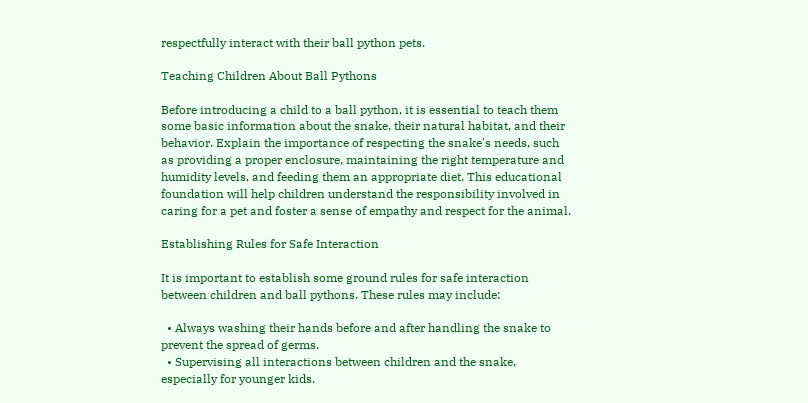respectfully interact with their ball python pets.

Teaching Children About Ball Pythons

Before introducing a child to a ball python, it is essential to teach them some basic information about the snake, their natural habitat, and their behavior. Explain the importance of respecting the snake's needs, such as providing a proper enclosure, maintaining the right temperature and humidity levels, and feeding them an appropriate diet. This educational foundation will help children understand the responsibility involved in caring for a pet and foster a sense of empathy and respect for the animal.

Establishing Rules for Safe Interaction

It is important to establish some ground rules for safe interaction between children and ball pythons. These rules may include:

  • Always washing their hands before and after handling the snake to prevent the spread of germs.
  • Supervising all interactions between children and the snake, especially for younger kids.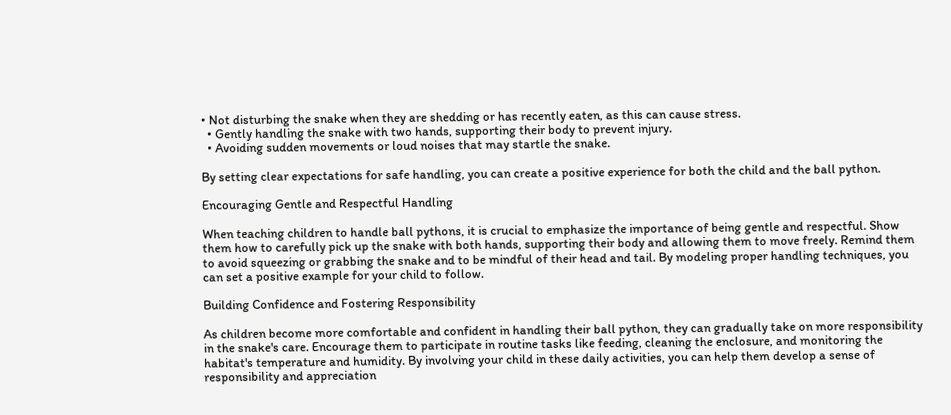• Not disturbing the snake when they are shedding or has recently eaten, as this can cause stress.
  • Gently handling the snake with two hands, supporting their body to prevent injury.
  • Avoiding sudden movements or loud noises that may startle the snake.

By setting clear expectations for safe handling, you can create a positive experience for both the child and the ball python.

Encouraging Gentle and Respectful Handling

When teaching children to handle ball pythons, it is crucial to emphasize the importance of being gentle and respectful. Show them how to carefully pick up the snake with both hands, supporting their body and allowing them to move freely. Remind them to avoid squeezing or grabbing the snake and to be mindful of their head and tail. By modeling proper handling techniques, you can set a positive example for your child to follow.

Building Confidence and Fostering Responsibility

As children become more comfortable and confident in handling their ball python, they can gradually take on more responsibility in the snake's care. Encourage them to participate in routine tasks like feeding, cleaning the enclosure, and monitoring the habitat's temperature and humidity. By involving your child in these daily activities, you can help them develop a sense of responsibility and appreciation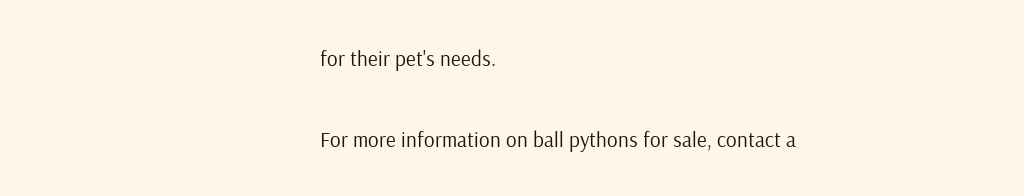for their pet's needs.

For more information on ball pythons for sale, contact a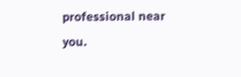professional near you.